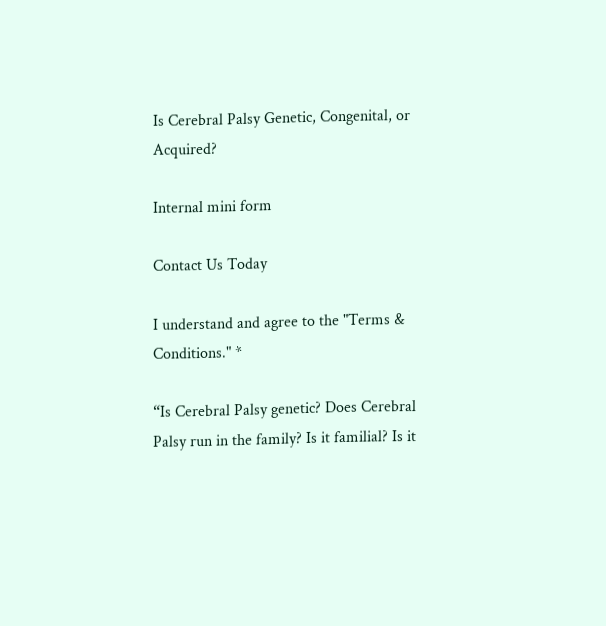Is Cerebral Palsy Genetic, Congenital, or Acquired?

Internal mini form

Contact Us Today

I understand and agree to the "Terms & Conditions." *

“Is Cerebral Palsy genetic? Does Cerebral Palsy run in the family? Is it familial? Is it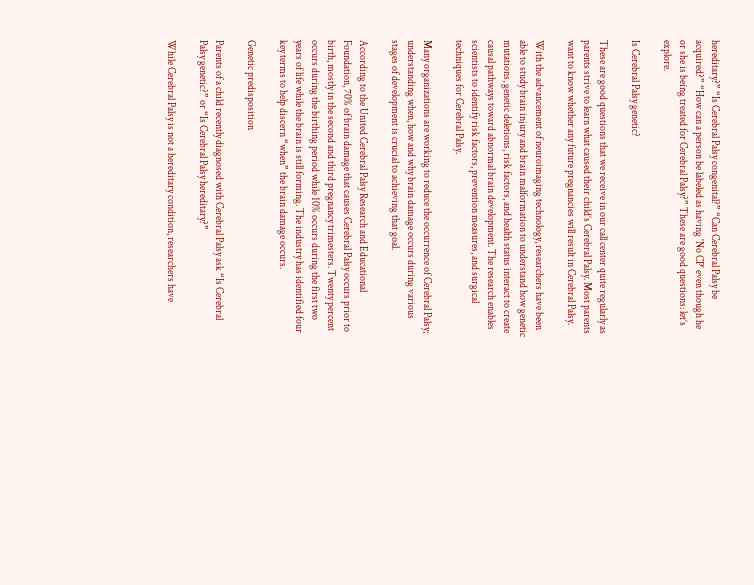hereditary?” “Is Cerebral Palsy congenital?” “Can Cerebral Palsy be acquired?” “How can a person be labeled as having 'No CP' even though he or she is being treated for Cerebral Palsy?” These are good questions: let’s explore.

Is Cerebral Palsy genetic?

These are good questions that we receive in our call center quite regularly as parents strive to learn what caused their child’s Cerebral Palsy. Most parents want to know whether any future pregnancies will result in Cerebral Palsy.

With the advancement of neuroimaging technology, researchers have been able to study brain injury and brain malformation to understand how genetic mutations, genetic deletions, risk factors, and health status interact to create causal pathways toward abnormal brain development. The research enables scientists to identify risk factors, prevention measures, and surgical techniques for Cerebral Palsy.

Many organizations are working to reduce the occurrence of Cerebral Palsy; understanding when, how and why brain damage occurs during various stages of development is crucial to achieving that goal.

According to the United Cerebral Palsy Research and Educational Foundation, 70% of brain damage that causes Cerebral Palsy occurs prior to birth, mostly in the second and third pregnancy trimesters. Twenty percent occurs during the birthing period while 10% occurs during the first two years of life while the brain is still forming. The industry has identified four key terms to help discern “when” the brain damage occurs.

Genetic predisposition

Parents of a child recently diagnosed with Cerebral Palsy ask “Is Cerebral Palsy genetic?” or “Is Cerebral Palsy hereditary?”

While Cerebral Palsy is not a hereditary condition, researchers have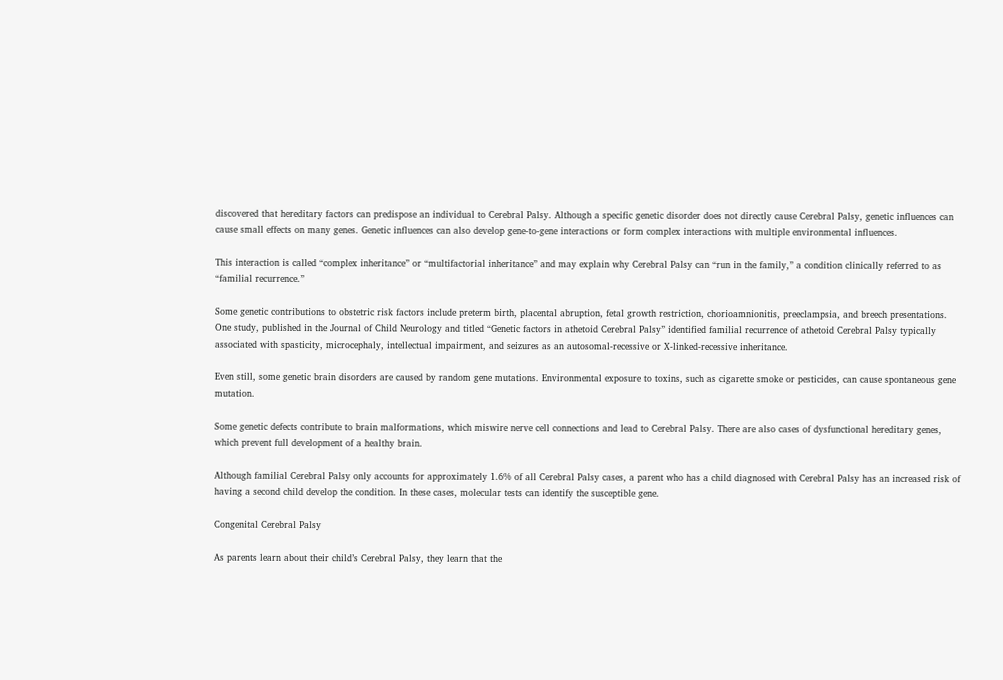discovered that hereditary factors can predispose an individual to Cerebral Palsy. Although a specific genetic disorder does not directly cause Cerebral Palsy, genetic influences can cause small effects on many genes. Genetic influences can also develop gene-to-gene interactions or form complex interactions with multiple environmental influences.

This interaction is called “complex inheritance” or “multifactorial inheritance” and may explain why Cerebral Palsy can “run in the family,” a condition clinically referred to as “familial recurrence.”

Some genetic contributions to obstetric risk factors include preterm birth, placental abruption, fetal growth restriction, chorioamnionitis, preeclampsia, and breech presentations. One study, published in the Journal of Child Neurology and titled “Genetic factors in athetoid Cerebral Palsy” identified familial recurrence of athetoid Cerebral Palsy typically associated with spasticity, microcephaly, intellectual impairment, and seizures as an autosomal-recessive or X-linked-recessive inheritance.

Even still, some genetic brain disorders are caused by random gene mutations. Environmental exposure to toxins, such as cigarette smoke or pesticides, can cause spontaneous gene mutation.

Some genetic defects contribute to brain malformations, which miswire nerve cell connections and lead to Cerebral Palsy. There are also cases of dysfunctional hereditary genes, which prevent full development of a healthy brain.

Although familial Cerebral Palsy only accounts for approximately 1.6% of all Cerebral Palsy cases, a parent who has a child diagnosed with Cerebral Palsy has an increased risk of having a second child develop the condition. In these cases, molecular tests can identify the susceptible gene.

Congenital Cerebral Palsy

As parents learn about their child’s Cerebral Palsy, they learn that the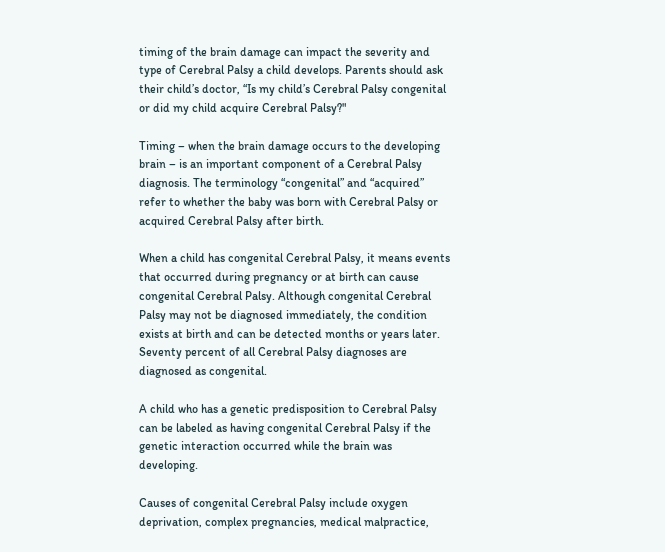timing of the brain damage can impact the severity and type of Cerebral Palsy a child develops. Parents should ask their child’s doctor, “Is my child’s Cerebral Palsy congenital or did my child acquire Cerebral Palsy?"

Timing – when the brain damage occurs to the developing brain – is an important component of a Cerebral Palsy diagnosis. The terminology “congenital” and “acquired” refer to whether the baby was born with Cerebral Palsy or acquired Cerebral Palsy after birth.

When a child has congenital Cerebral Palsy, it means events that occurred during pregnancy or at birth can cause congenital Cerebral Palsy. Although congenital Cerebral Palsy may not be diagnosed immediately, the condition exists at birth and can be detected months or years later. Seventy percent of all Cerebral Palsy diagnoses are diagnosed as congenital.

A child who has a genetic predisposition to Cerebral Palsy can be labeled as having congenital Cerebral Palsy if the genetic interaction occurred while the brain was developing.

Causes of congenital Cerebral Palsy include oxygen deprivation, complex pregnancies, medical malpractice,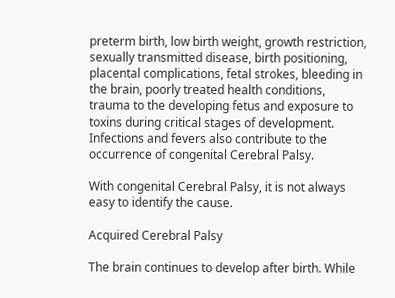preterm birth, low birth weight, growth restriction, sexually transmitted disease, birth positioning, placental complications, fetal strokes, bleeding in the brain, poorly treated health conditions, trauma to the developing fetus and exposure to toxins during critical stages of development. Infections and fevers also contribute to the occurrence of congenital Cerebral Palsy.

With congenital Cerebral Palsy, it is not always easy to identify the cause.

Acquired Cerebral Palsy

The brain continues to develop after birth. While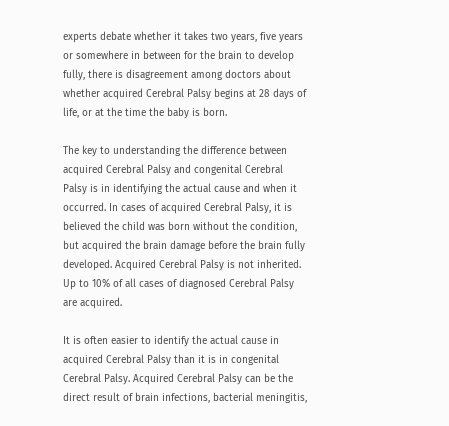experts debate whether it takes two years, five years or somewhere in between for the brain to develop fully, there is disagreement among doctors about whether acquired Cerebral Palsy begins at 28 days of life, or at the time the baby is born.

The key to understanding the difference between acquired Cerebral Palsy and congenital Cerebral Palsy is in identifying the actual cause and when it occurred. In cases of acquired Cerebral Palsy, it is believed the child was born without the condition, but acquired the brain damage before the brain fully developed. Acquired Cerebral Palsy is not inherited. Up to 10% of all cases of diagnosed Cerebral Palsy are acquired.

It is often easier to identify the actual cause in acquired Cerebral Palsy than it is in congenital Cerebral Palsy. Acquired Cerebral Palsy can be the direct result of brain infections, bacterial meningitis,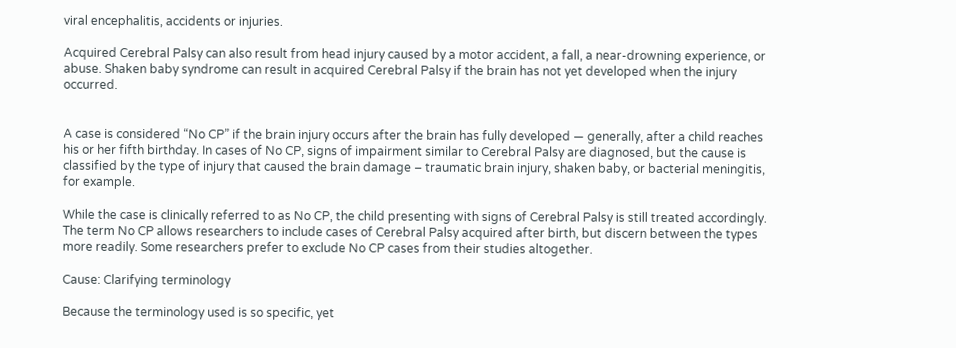viral encephalitis, accidents or injuries.

Acquired Cerebral Palsy can also result from head injury caused by a motor accident, a fall, a near-drowning experience, or abuse. Shaken baby syndrome can result in acquired Cerebral Palsy if the brain has not yet developed when the injury occurred.


A case is considered “No CP” if the brain injury occurs after the brain has fully developed — generally, after a child reaches his or her fifth birthday. In cases of No CP, signs of impairment similar to Cerebral Palsy are diagnosed, but the cause is classified by the type of injury that caused the brain damage – traumatic brain injury, shaken baby, or bacterial meningitis, for example.

While the case is clinically referred to as No CP, the child presenting with signs of Cerebral Palsy is still treated accordingly. The term No CP allows researchers to include cases of Cerebral Palsy acquired after birth, but discern between the types more readily. Some researchers prefer to exclude No CP cases from their studies altogether.

Cause: Clarifying terminology

Because the terminology used is so specific, yet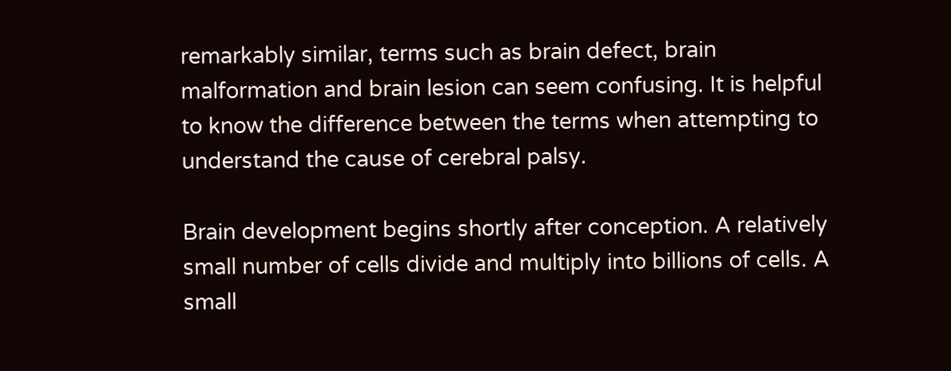remarkably similar, terms such as brain defect, brain malformation and brain lesion can seem confusing. It is helpful to know the difference between the terms when attempting to understand the cause of cerebral palsy.

Brain development begins shortly after conception. A relatively small number of cells divide and multiply into billions of cells. A small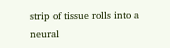strip of tissue rolls into a neural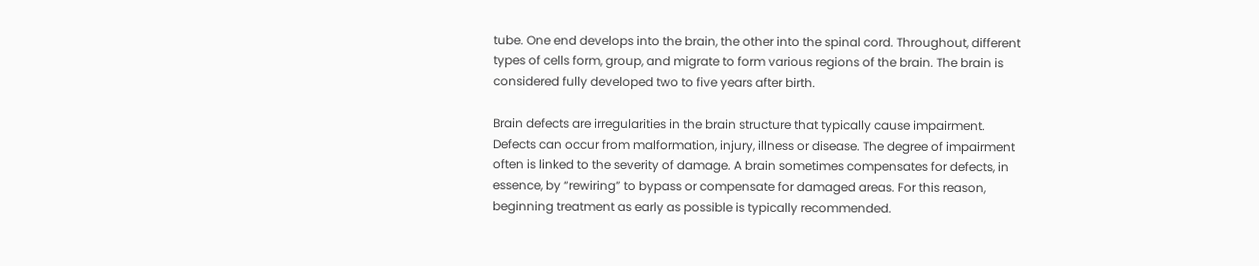tube. One end develops into the brain, the other into the spinal cord. Throughout, different types of cells form, group, and migrate to form various regions of the brain. The brain is considered fully developed two to five years after birth.

Brain defects are irregularities in the brain structure that typically cause impairment. Defects can occur from malformation, injury, illness or disease. The degree of impairment often is linked to the severity of damage. A brain sometimes compensates for defects, in essence, by “rewiring” to bypass or compensate for damaged areas. For this reason, beginning treatment as early as possible is typically recommended.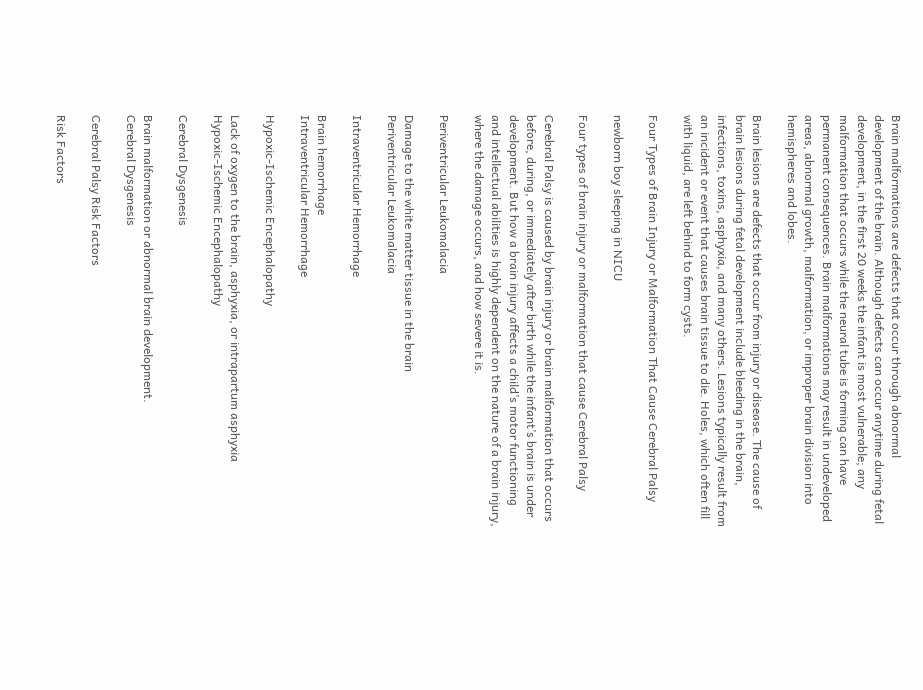Brain malformations are defects that occur through abnormal development of the brain. Although defects can occur anytime during fetal development, in the first 20 weeks the infant is most vulnerable; any malformation that occurs while the neural tube is forming can have permanent consequences. Brain malformations may result in undeveloped areas, abnormal growth, malformation, or improper brain division into hemispheres and lobes.

Brain lesions are defects that occur from injury or disease. The cause of brain lesions during fetal development include bleeding in the brain, infections, toxins, asphyxia, and many others. Lesions typically result from an incident or event that causes brain tissue to die. Holes, which often fill with liquid, are left behind to form cysts.

Four Types of Brain Injury or Malformation That Cause Cerebral Palsy

newborn boy sleeping in NICU

Four types of brain injury or malformation that cause Cerebral Palsy

Cerebral Palsy is caused by brain injury or brain malformation that occurs before, during, or immediately after birth while the infant’s brain is under development. But how a brain injury affects a child’s motor functioning and intellectual abilities is highly dependent on the nature of a brain injury, where the damage occurs, and how severe it is.

Periventricular Leukomalacia

Damage to the white matter tissue in the brain
Periventricular Leukomalacia

Intraventricular Hemorrhage

Brain hemorrhage
Intraventricular Hemorrhage

Hypoxic-Ischemic Encephalopathy

Lack of oxygen to the brain, asphyxia, or intrapartum asphyxia
Hypoxic-Ischemic Encephalopathy

Cerebral Dysgenesis

Brain malformation or abnormal brain development.
Cerebral Dysgenesis

Cerebral Palsy Risk Factors

Risk Factors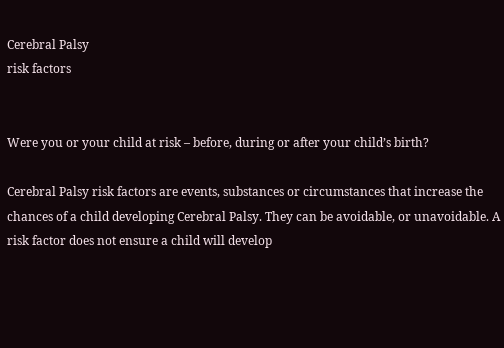Cerebral Palsy
risk factors


Were you or your child at risk – before, during or after your child’s birth?

Cerebral Palsy risk factors are events, substances or circumstances that increase the chances of a child developing Cerebral Palsy. They can be avoidable, or unavoidable. A risk factor does not ensure a child will develop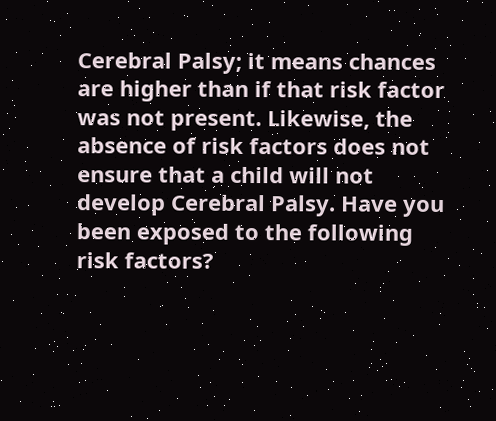Cerebral Palsy; it means chances are higher than if that risk factor was not present. Likewise, the absence of risk factors does not ensure that a child will not develop Cerebral Palsy. Have you been exposed to the following risk factors?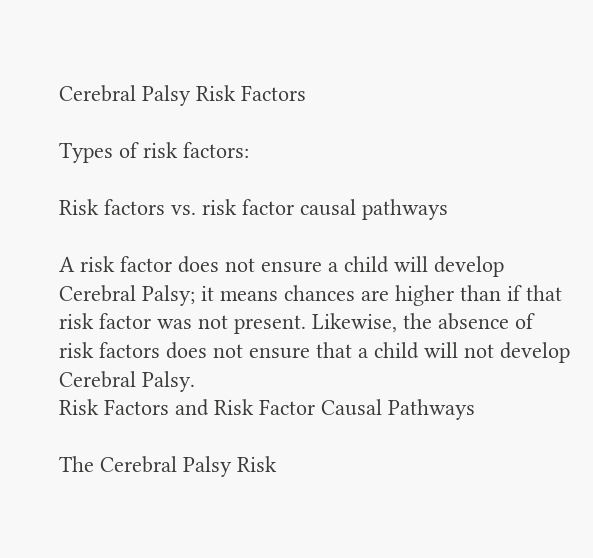Cerebral Palsy Risk Factors

Types of risk factors:

Risk factors vs. risk factor causal pathways

A risk factor does not ensure a child will develop Cerebral Palsy; it means chances are higher than if that risk factor was not present. Likewise, the absence of risk factors does not ensure that a child will not develop Cerebral Palsy.
Risk Factors and Risk Factor Causal Pathways

The Cerebral Palsy Risk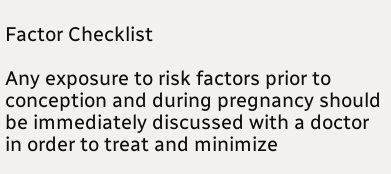Factor Checklist

Any exposure to risk factors prior to conception and during pregnancy should be immediately discussed with a doctor in order to treat and minimize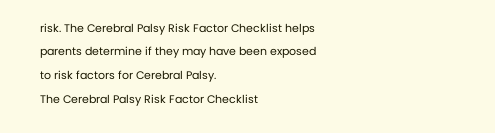risk. The Cerebral Palsy Risk Factor Checklist helps parents determine if they may have been exposed to risk factors for Cerebral Palsy.
The Cerebral Palsy Risk Factor Checklist